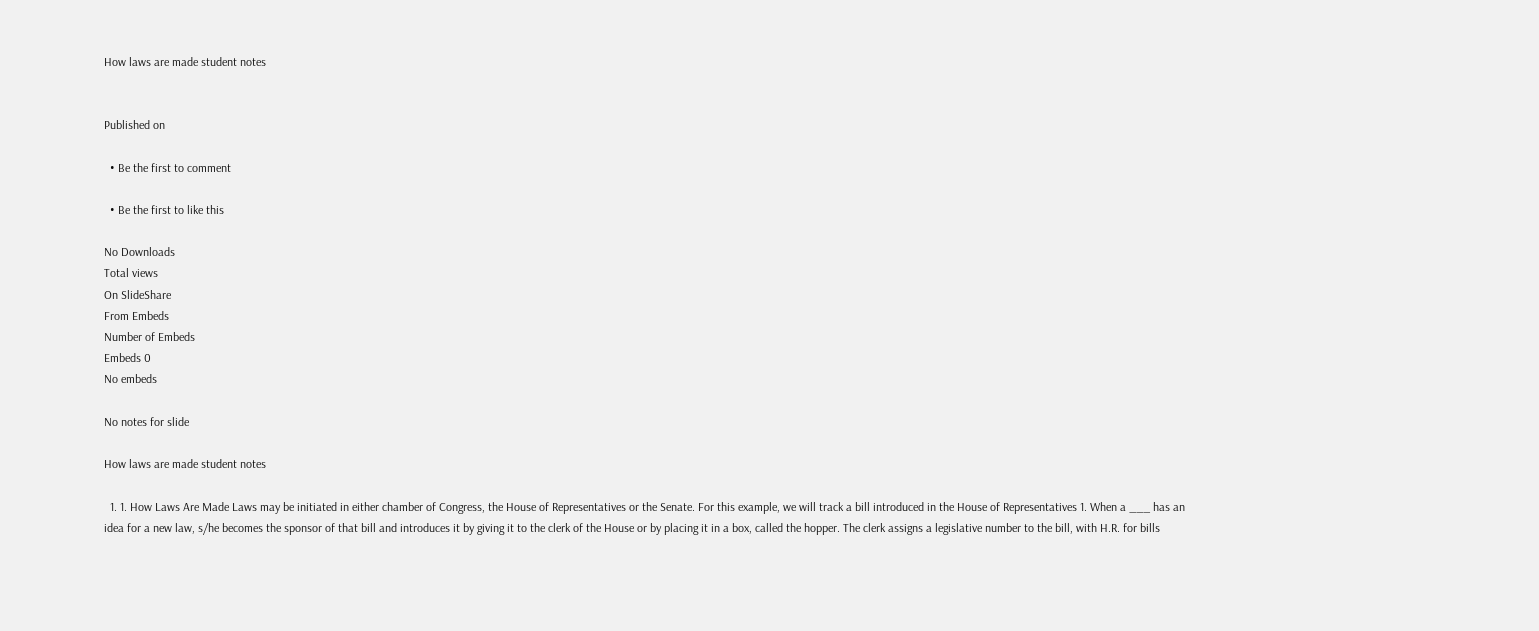How laws are made student notes


Published on

  • Be the first to comment

  • Be the first to like this

No Downloads
Total views
On SlideShare
From Embeds
Number of Embeds
Embeds 0
No embeds

No notes for slide

How laws are made student notes

  1. 1. How Laws Are Made Laws may be initiated in either chamber of Congress, the House of Representatives or the Senate. For this example, we will track a bill introduced in the House of Representatives 1. When a ___ has an idea for a new law, s/he becomes the sponsor of that bill and introduces it by giving it to the clerk of the House or by placing it in a box, called the hopper. The clerk assigns a legislative number to the bill, with H.R. for bills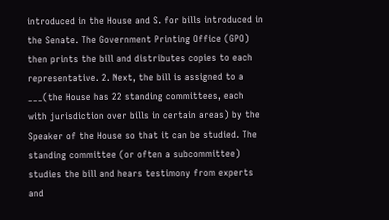introduced in the House and S. for bills introduced in the Senate. The Government Printing Office (GPO) then prints the bill and distributes copies to each representative. 2. Next, the bill is assigned to a ___(the House has 22 standing committees, each with jurisdiction over bills in certain areas) by the Speaker of the House so that it can be studied. The standing committee (or often a subcommittee) studies the bill and hears testimony from experts and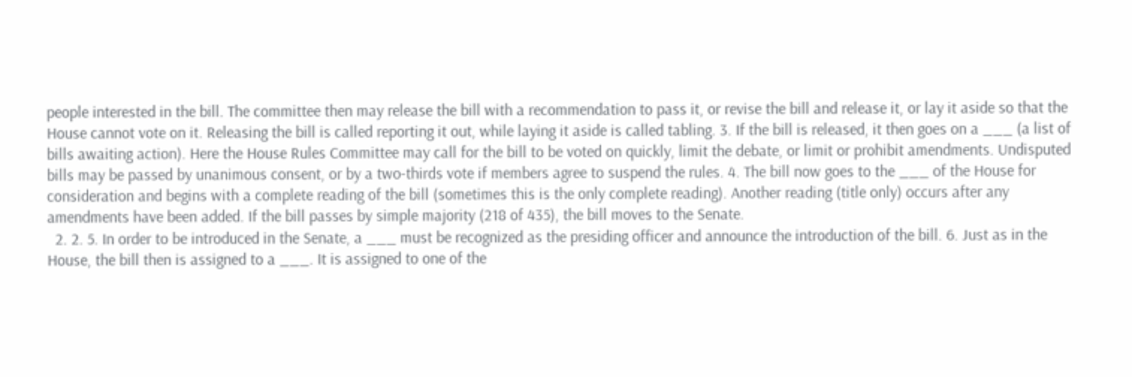people interested in the bill. The committee then may release the bill with a recommendation to pass it, or revise the bill and release it, or lay it aside so that the House cannot vote on it. Releasing the bill is called reporting it out, while laying it aside is called tabling. 3. If the bill is released, it then goes on a ___ (a list of bills awaiting action). Here the House Rules Committee may call for the bill to be voted on quickly, limit the debate, or limit or prohibit amendments. Undisputed bills may be passed by unanimous consent, or by a two-thirds vote if members agree to suspend the rules. 4. The bill now goes to the ___ of the House for consideration and begins with a complete reading of the bill (sometimes this is the only complete reading). Another reading (title only) occurs after any amendments have been added. If the bill passes by simple majority (218 of 435), the bill moves to the Senate.
  2. 2. 5. In order to be introduced in the Senate, a ___ must be recognized as the presiding officer and announce the introduction of the bill. 6. Just as in the House, the bill then is assigned to a ___. It is assigned to one of the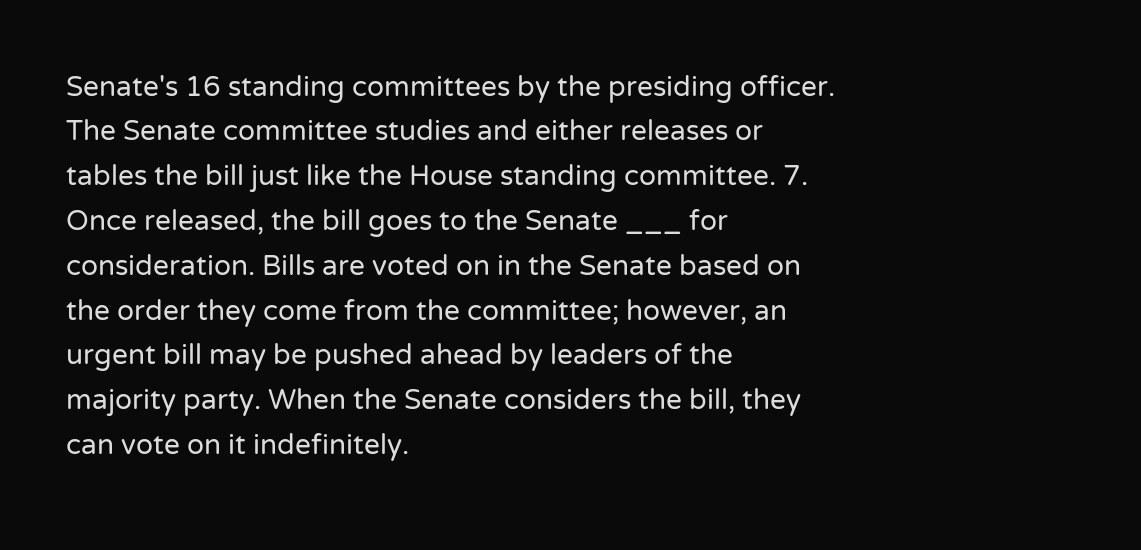Senate's 16 standing committees by the presiding officer. The Senate committee studies and either releases or tables the bill just like the House standing committee. 7. Once released, the bill goes to the Senate ___ for consideration. Bills are voted on in the Senate based on the order they come from the committee; however, an urgent bill may be pushed ahead by leaders of the majority party. When the Senate considers the bill, they can vote on it indefinitely.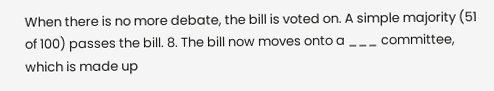When there is no more debate, the bill is voted on. A simple majority (51 of 100) passes the bill. 8. The bill now moves onto a ___ committee, which is made up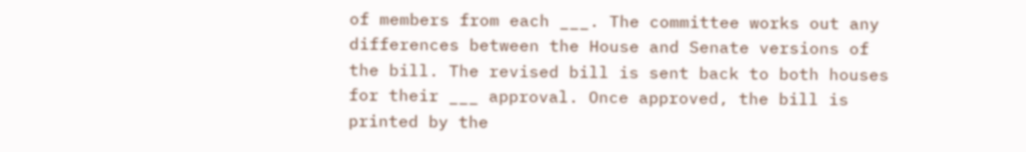of members from each ___. The committee works out any differences between the House and Senate versions of the bill. The revised bill is sent back to both houses for their ___ approval. Once approved, the bill is printed by the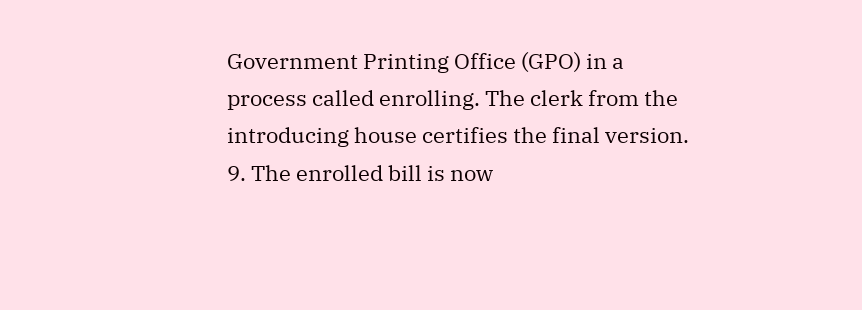Government Printing Office (GPO) in a process called enrolling. The clerk from the introducing house certifies the final version. 9. The enrolled bill is now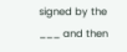signed by the ___ and then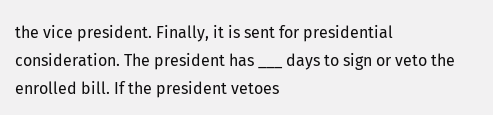the vice president. Finally, it is sent for presidential consideration. The president has ___ days to sign or veto the enrolled bill. If the president vetoes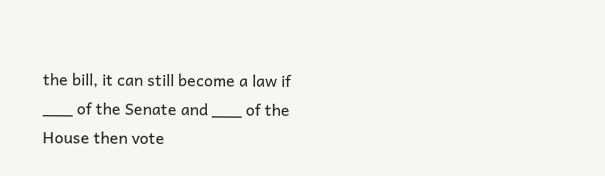the bill, it can still become a law if ___ of the Senate and ___ of the House then vote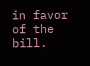in favor of the bill.